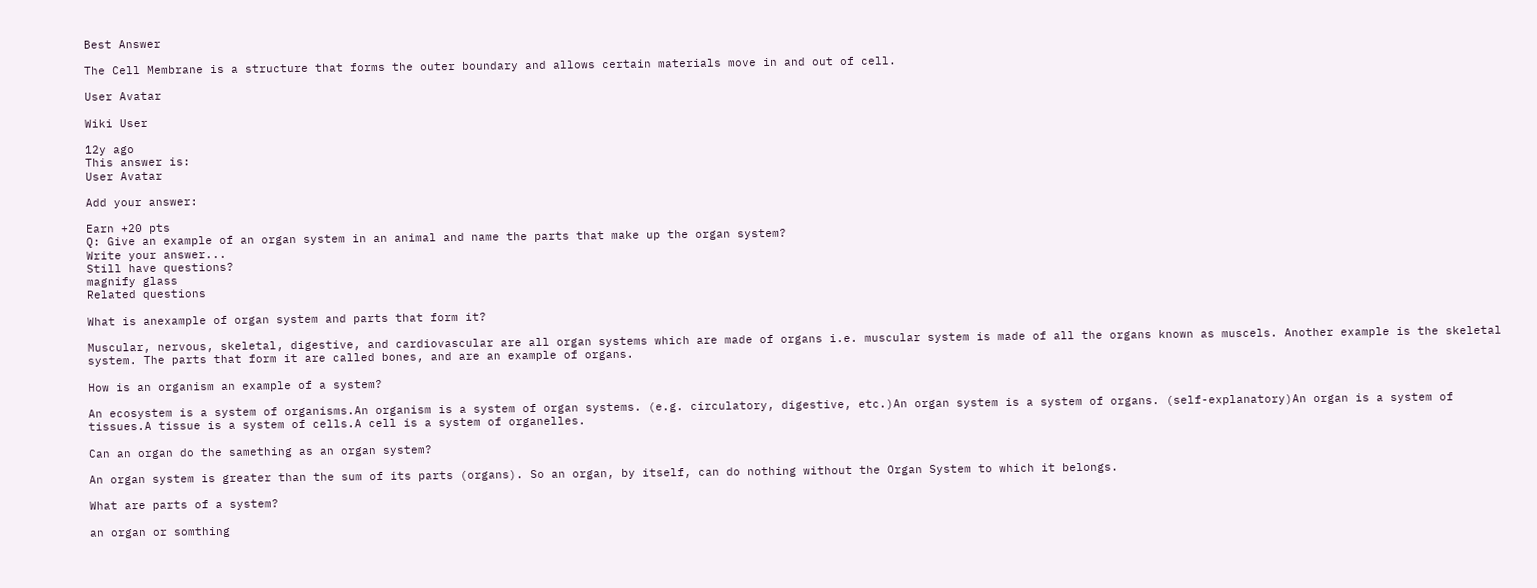Best Answer

The Cell Membrane is a structure that forms the outer boundary and allows certain materials move in and out of cell.

User Avatar

Wiki User

12y ago
This answer is:
User Avatar

Add your answer:

Earn +20 pts
Q: Give an example of an organ system in an animal and name the parts that make up the organ system?
Write your answer...
Still have questions?
magnify glass
Related questions

What is anexample of organ system and parts that form it?

Muscular, nervous, skeletal, digestive, and cardiovascular are all organ systems which are made of organs i.e. muscular system is made of all the organs known as muscels. Another example is the skeletal system. The parts that form it are called bones, and are an example of organs.

How is an organism an example of a system?

An ecosystem is a system of organisms.An organism is a system of organ systems. (e.g. circulatory, digestive, etc.)An organ system is a system of organs. (self-explanatory)An organ is a system of tissues.A tissue is a system of cells.A cell is a system of organelles.

Can an organ do the samething as an organ system?

An organ system is greater than the sum of its parts (organs). So an organ, by itself, can do nothing without the Organ System to which it belongs.

What are parts of a system?

an organ or somthing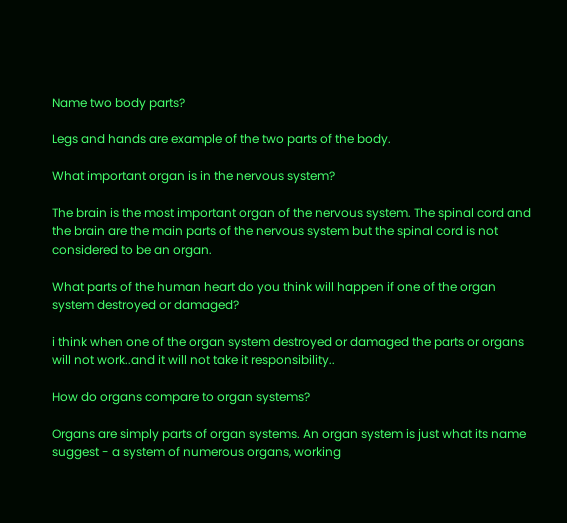Name two body parts?

Legs and hands are example of the two parts of the body.

What important organ is in the nervous system?

The brain is the most important organ of the nervous system. The spinal cord and the brain are the main parts of the nervous system but the spinal cord is not considered to be an organ.

What parts of the human heart do you think will happen if one of the organ system destroyed or damaged?

i think when one of the organ system destroyed or damaged the parts or organs will not work..and it will not take it responsibility..

How do organs compare to organ systems?

Organs are simply parts of organ systems. An organ system is just what its name suggest - a system of numerous organs, working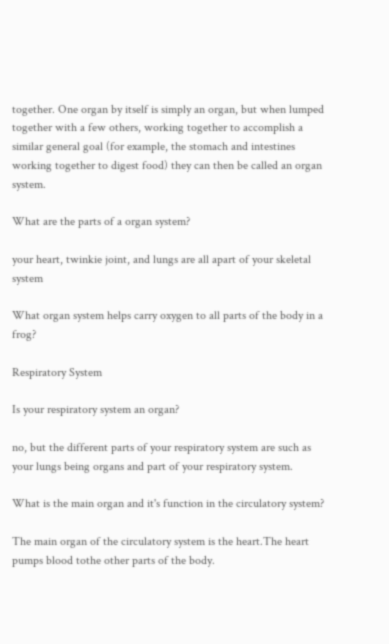together. One organ by itself is simply an organ, but when lumped together with a few others, working together to accomplish a similar general goal (for example, the stomach and intestines working together to digest food) they can then be called an organ system.

What are the parts of a organ system?

your heart, twinkie joint, and lungs are all apart of your skeletal system

What organ system helps carry oxygen to all parts of the body in a frog?

Respiratory System

Is your respiratory system an organ?

no, but the different parts of your respiratory system are such as your lungs being organs and part of your respiratory system.

What is the main organ and it's function in the circulatory system?

The main organ of the circulatory system is the heart.The heart pumps blood tothe other parts of the body.